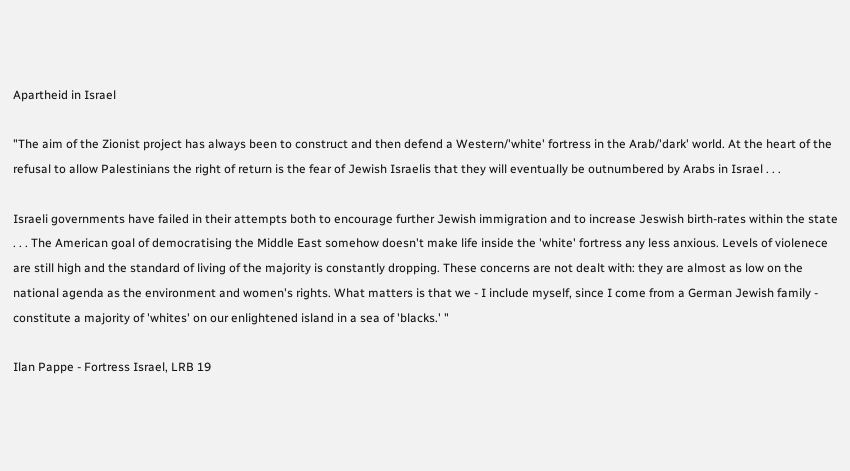Apartheid in Israel

"The aim of the Zionist project has always been to construct and then defend a Western/'white' fortress in the Arab/'dark' world. At the heart of the refusal to allow Palestinians the right of return is the fear of Jewish Israelis that they will eventually be outnumbered by Arabs in Israel . . .

Israeli governments have failed in their attempts both to encourage further Jewish immigration and to increase Jeswish birth-rates within the state . . . The American goal of democratising the Middle East somehow doesn't make life inside the 'white' fortress any less anxious. Levels of violenece are still high and the standard of living of the majority is constantly dropping. These concerns are not dealt with: they are almost as low on the national agenda as the environment and women's rights. What matters is that we - I include myself, since I come from a German Jewish family - constitute a majority of 'whites' on our enlightened island in a sea of 'blacks.' "

Ilan Pappe - Fortress Israel, LRB 19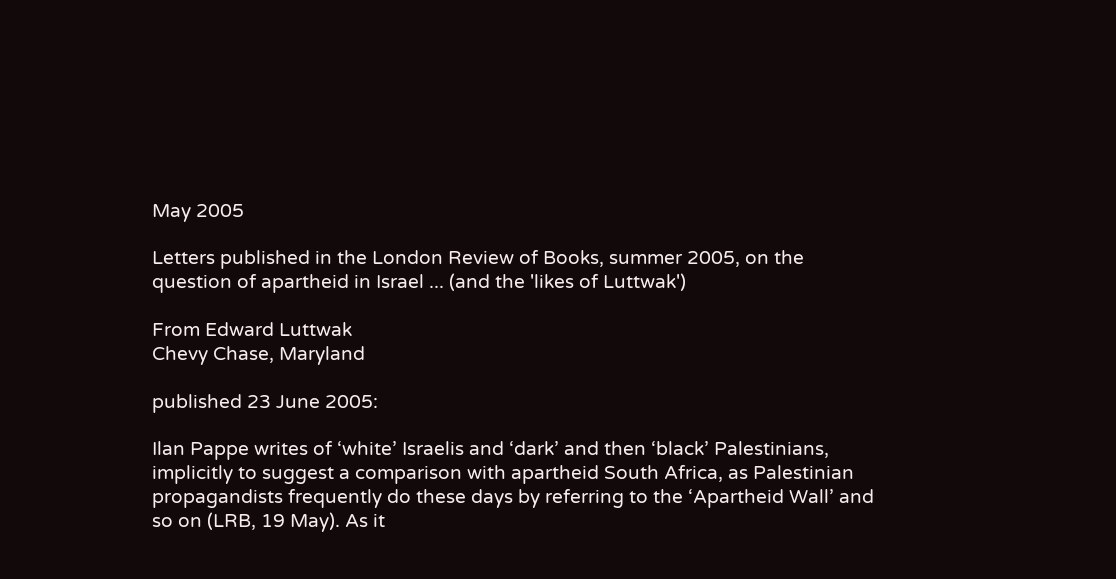May 2005

Letters published in the London Review of Books, summer 2005, on the question of apartheid in Israel ... (and the 'likes of Luttwak')

From Edward Luttwak
Chevy Chase, Maryland

published 23 June 2005:

Ilan Pappe writes of ‘white’ Israelis and ‘dark’ and then ‘black’ Palestinians, implicitly to suggest a comparison with apartheid South Africa, as Palestinian propagandists frequently do these days by referring to the ‘Apartheid Wall’ and so on (LRB, 19 May). As it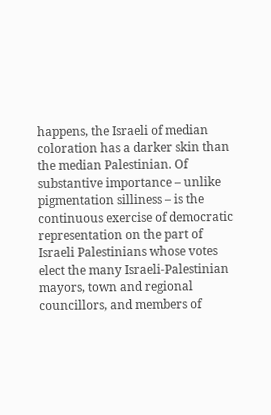happens, the Israeli of median coloration has a darker skin than the median Palestinian. Of substantive importance – unlike pigmentation silliness – is the continuous exercise of democratic representation on the part of Israeli Palestinians whose votes elect the many Israeli-Palestinian mayors, town and regional councillors, and members of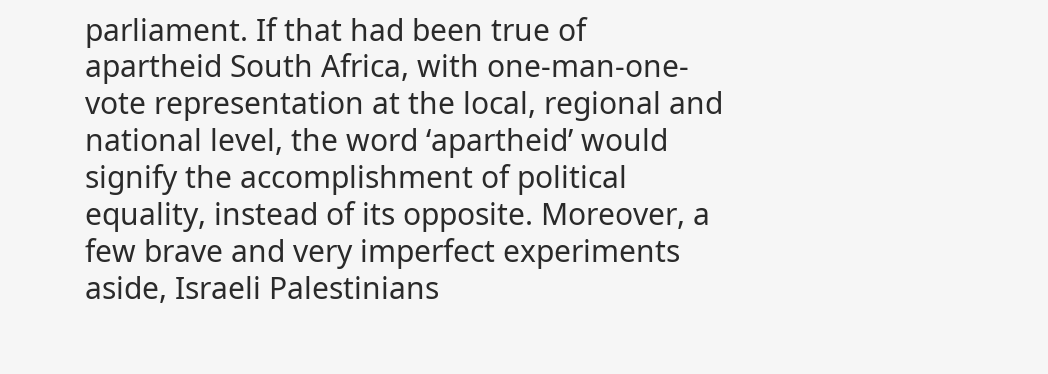parliament. If that had been true of apartheid South Africa, with one-man-one-vote representation at the local, regional and national level, the word ‘apartheid’ would signify the accomplishment of political equality, instead of its opposite. Moreover, a few brave and very imperfect experiments aside, Israeli Palestinians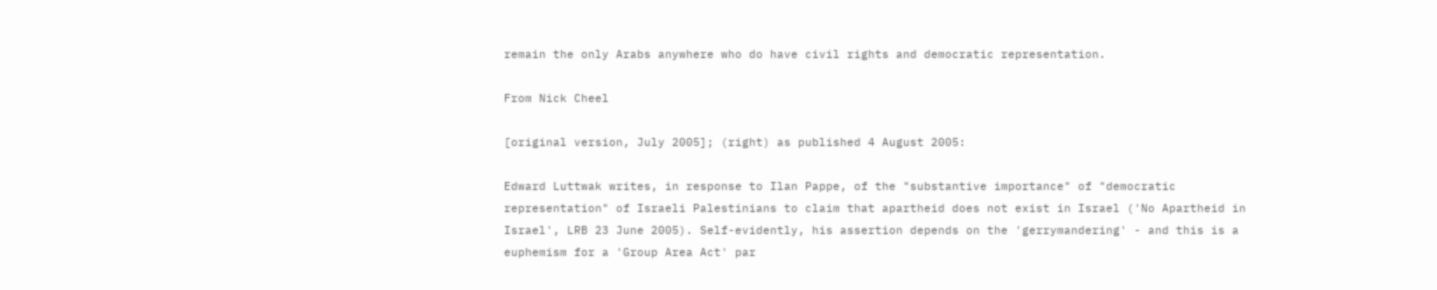remain the only Arabs anywhere who do have civil rights and democratic representation.

From Nick Cheel

[original version, July 2005]; (right) as published 4 August 2005:

Edward Luttwak writes, in response to Ilan Pappe, of the "substantive importance" of "democratic representation" of Israeli Palestinians to claim that apartheid does not exist in Israel ('No Apartheid in Israel', LRB 23 June 2005). Self-evidently, his assertion depends on the 'gerrymandering' - and this is a euphemism for a 'Group Area Act' par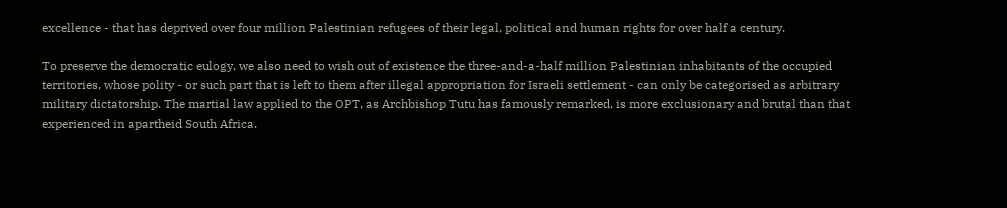excellence - that has deprived over four million Palestinian refugees of their legal, political and human rights for over half a century.

To preserve the democratic eulogy, we also need to wish out of existence the three-and-a-half million Palestinian inhabitants of the occupied territories, whose polity - or such part that is left to them after illegal appropriation for Israeli settlement - can only be categorised as arbitrary military dictatorship. The martial law applied to the OPT, as Archbishop Tutu has famously remarked, is more exclusionary and brutal than that experienced in apartheid South Africa.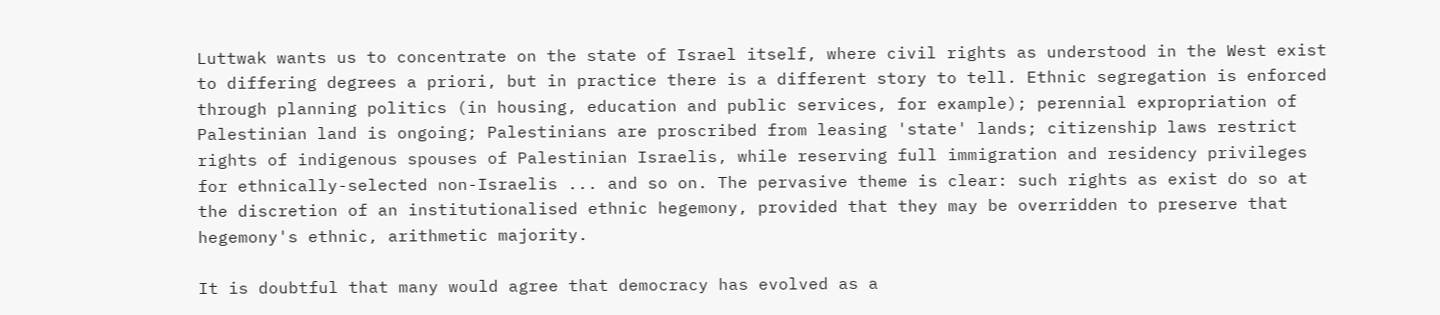Luttwak wants us to concentrate on the state of Israel itself, where civil rights as understood in the West exist to differing degrees a priori, but in practice there is a different story to tell. Ethnic segregation is enforced through planning politics (in housing, education and public services, for example); perennial expropriation of Palestinian land is ongoing; Palestinians are proscribed from leasing 'state' lands; citizenship laws restrict rights of indigenous spouses of Palestinian Israelis, while reserving full immigration and residency privileges for ethnically-selected non-Israelis ... and so on. The pervasive theme is clear: such rights as exist do so at the discretion of an institutionalised ethnic hegemony, provided that they may be overridden to preserve that hegemony's ethnic, arithmetic majority.

It is doubtful that many would agree that democracy has evolved as a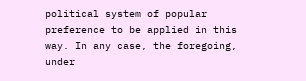political system of popular preference to be applied in this way. In any case, the foregoing, under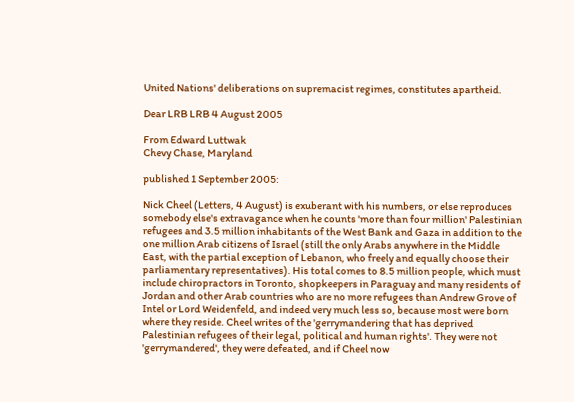United Nations' deliberations on supremacist regimes, constitutes apartheid.

Dear LRB LRB 4 August 2005

From Edward Luttwak
Chevy Chase, Maryland

published 1 September 2005:

Nick Cheel (Letters, 4 August) is exuberant with his numbers, or else reproduces somebody else's extravagance when he counts 'more than four million' Palestinian refugees and 3.5 million inhabitants of the West Bank and Gaza in addition to the one million Arab citizens of Israel (still the only Arabs anywhere in the Middle East, with the partial exception of Lebanon, who freely and equally choose their parliamentary representatives). His total comes to 8.5 million people, which must include chiropractors in Toronto, shopkeepers in Paraguay and many residents of Jordan and other Arab countries who are no more refugees than Andrew Grove of Intel or Lord Weidenfeld, and indeed very much less so, because most were born where they reside. Cheel writes of the 'gerrymandering that has deprived Palestinian refugees of their legal, political and human rights'. They were not 'gerrymandered', they were defeated, and if Cheel now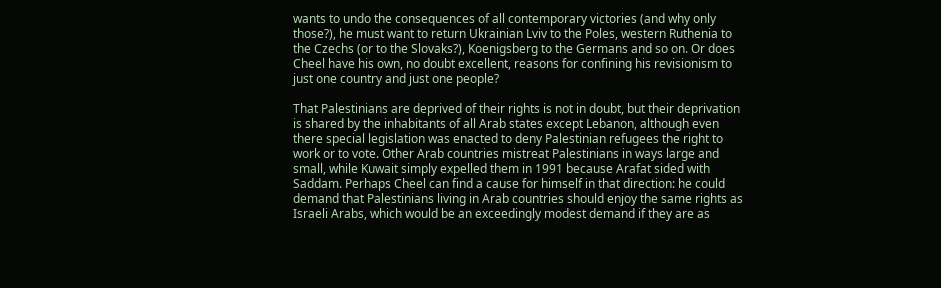wants to undo the consequences of all contemporary victories (and why only those?), he must want to return Ukrainian Lviv to the Poles, western Ruthenia to the Czechs (or to the Slovaks?), Koenigsberg to the Germans and so on. Or does Cheel have his own, no doubt excellent, reasons for confining his revisionism to just one country and just one people?

That Palestinians are deprived of their rights is not in doubt, but their deprivation is shared by the inhabitants of all Arab states except Lebanon, although even there special legislation was enacted to deny Palestinian refugees the right to work or to vote. Other Arab countries mistreat Palestinians in ways large and small, while Kuwait simply expelled them in 1991 because Arafat sided with Saddam. Perhaps Cheel can find a cause for himself in that direction: he could demand that Palestinians living in Arab countries should enjoy the same rights as Israeli Arabs, which would be an exceedingly modest demand if they are as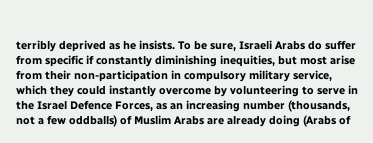terribly deprived as he insists. To be sure, Israeli Arabs do suffer from specific if constantly diminishing inequities, but most arise from their non-participation in compulsory military service, which they could instantly overcome by volunteering to serve in the Israel Defence Forces, as an increasing number (thousands, not a few oddballs) of Muslim Arabs are already doing (Arabs of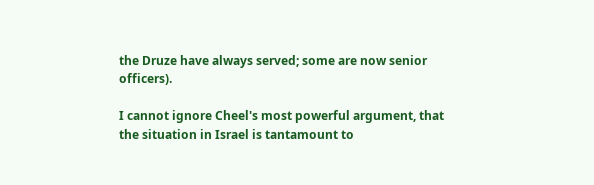the Druze have always served; some are now senior officers).

I cannot ignore Cheel's most powerful argument, that the situation in Israel is tantamount to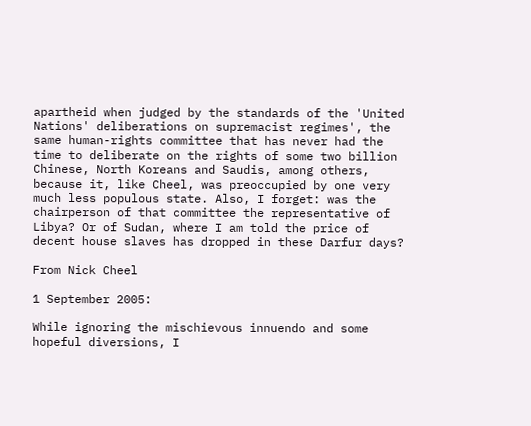apartheid when judged by the standards of the 'United Nations' deliberations on supremacist regimes', the same human-rights committee that has never had the time to deliberate on the rights of some two billion Chinese, North Koreans and Saudis, among others, because it, like Cheel, was preoccupied by one very much less populous state. Also, I forget: was the chairperson of that committee the representative of Libya? Or of Sudan, where I am told the price of decent house slaves has dropped in these Darfur days?

From Nick Cheel

1 September 2005:

While ignoring the mischievous innuendo and some hopeful diversions, I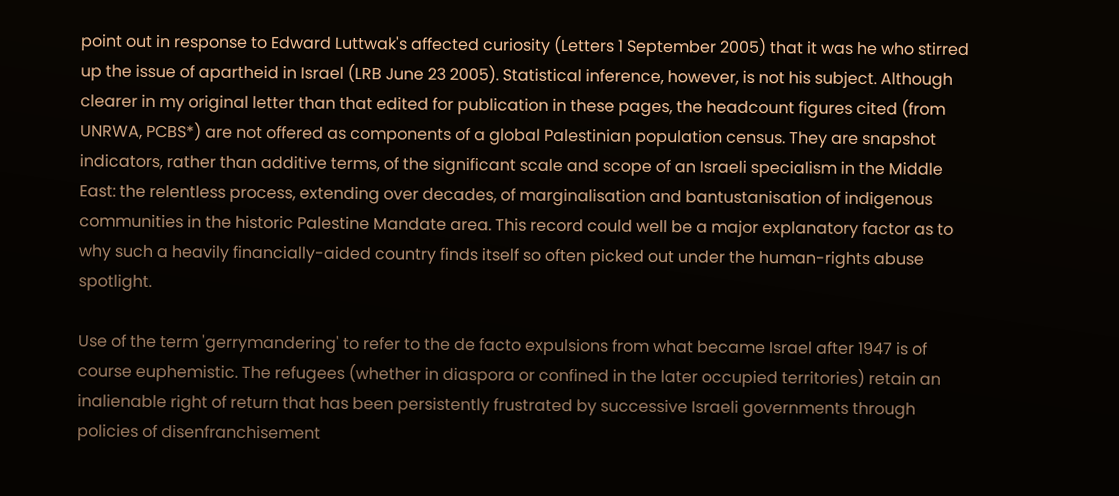point out in response to Edward Luttwak's affected curiosity (Letters 1 September 2005) that it was he who stirred up the issue of apartheid in Israel (LRB June 23 2005). Statistical inference, however, is not his subject. Although clearer in my original letter than that edited for publication in these pages, the headcount figures cited (from UNRWA, PCBS*) are not offered as components of a global Palestinian population census. They are snapshot indicators, rather than additive terms, of the significant scale and scope of an Israeli specialism in the Middle East: the relentless process, extending over decades, of marginalisation and bantustanisation of indigenous communities in the historic Palestine Mandate area. This record could well be a major explanatory factor as to why such a heavily financially-aided country finds itself so often picked out under the human-rights abuse spotlight.

Use of the term 'gerrymandering' to refer to the de facto expulsions from what became Israel after 1947 is of course euphemistic. The refugees (whether in diaspora or confined in the later occupied territories) retain an inalienable right of return that has been persistently frustrated by successive Israeli governments through policies of disenfranchisement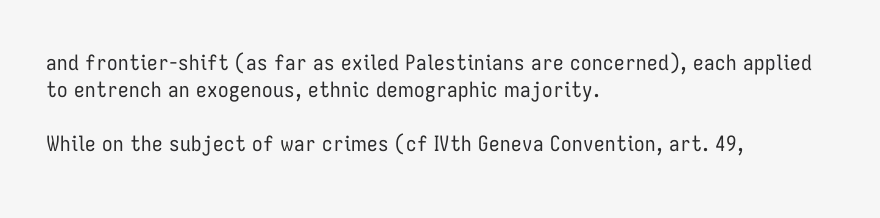and frontier-shift (as far as exiled Palestinians are concerned), each applied to entrench an exogenous, ethnic demographic majority.

While on the subject of war crimes (cf IVth Geneva Convention, art. 49,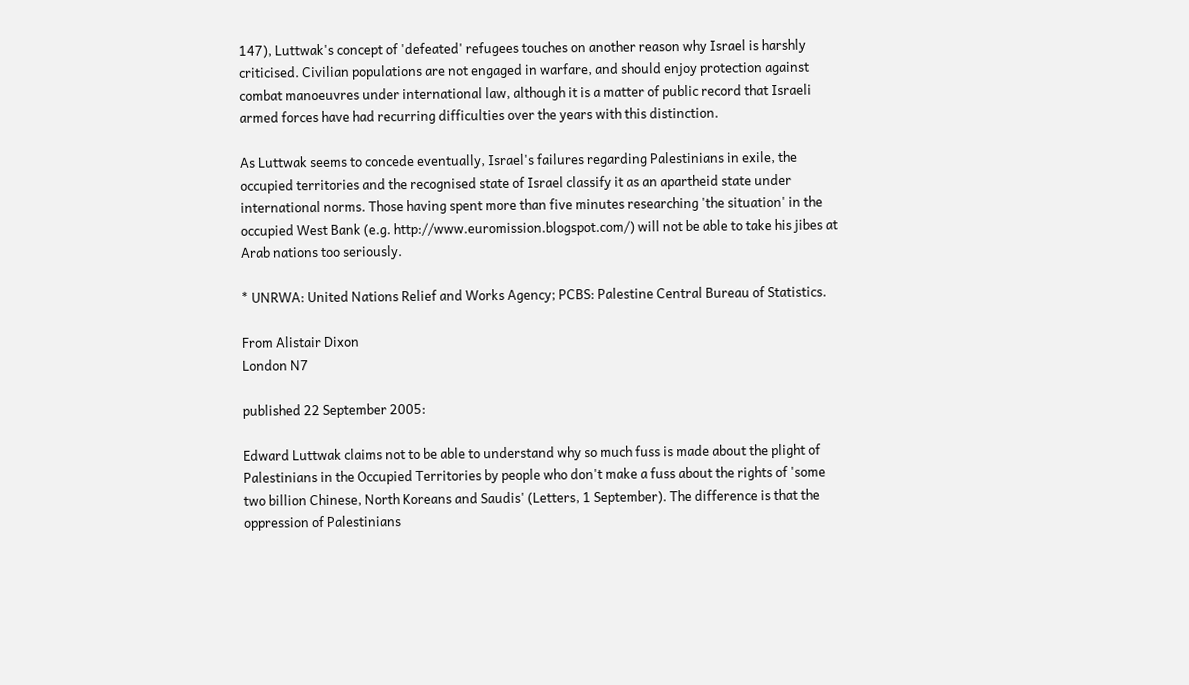147), Luttwak's concept of 'defeated' refugees touches on another reason why Israel is harshly criticised. Civilian populations are not engaged in warfare, and should enjoy protection against combat manoeuvres under international law, although it is a matter of public record that Israeli armed forces have had recurring difficulties over the years with this distinction.

As Luttwak seems to concede eventually, Israel's failures regarding Palestinians in exile, the occupied territories and the recognised state of Israel classify it as an apartheid state under international norms. Those having spent more than five minutes researching 'the situation' in the occupied West Bank (e.g. http://www.euromission.blogspot.com/) will not be able to take his jibes at Arab nations too seriously.

* UNRWA: United Nations Relief and Works Agency; PCBS: Palestine Central Bureau of Statistics.

From Alistair Dixon
London N7

published 22 September 2005:

Edward Luttwak claims not to be able to understand why so much fuss is made about the plight of Palestinians in the Occupied Territories by people who don't make a fuss about the rights of 'some two billion Chinese, North Koreans and Saudis' (Letters, 1 September). The difference is that the oppression of Palestinians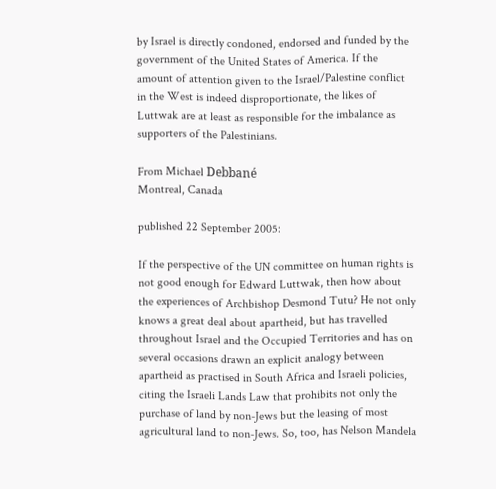by Israel is directly condoned, endorsed and funded by the government of the United States of America. If the amount of attention given to the Israel/Palestine conflict in the West is indeed disproportionate, the likes of Luttwak are at least as responsible for the imbalance as supporters of the Palestinians.

From Michael Debbané
Montreal, Canada

published 22 September 2005:

If the perspective of the UN committee on human rights is not good enough for Edward Luttwak, then how about the experiences of Archbishop Desmond Tutu? He not only knows a great deal about apartheid, but has travelled throughout Israel and the Occupied Territories and has on several occasions drawn an explicit analogy between apartheid as practised in South Africa and Israeli policies, citing the Israeli Lands Law that prohibits not only the purchase of land by non-Jews but the leasing of most agricultural land to non-Jews. So, too, has Nelson Mandela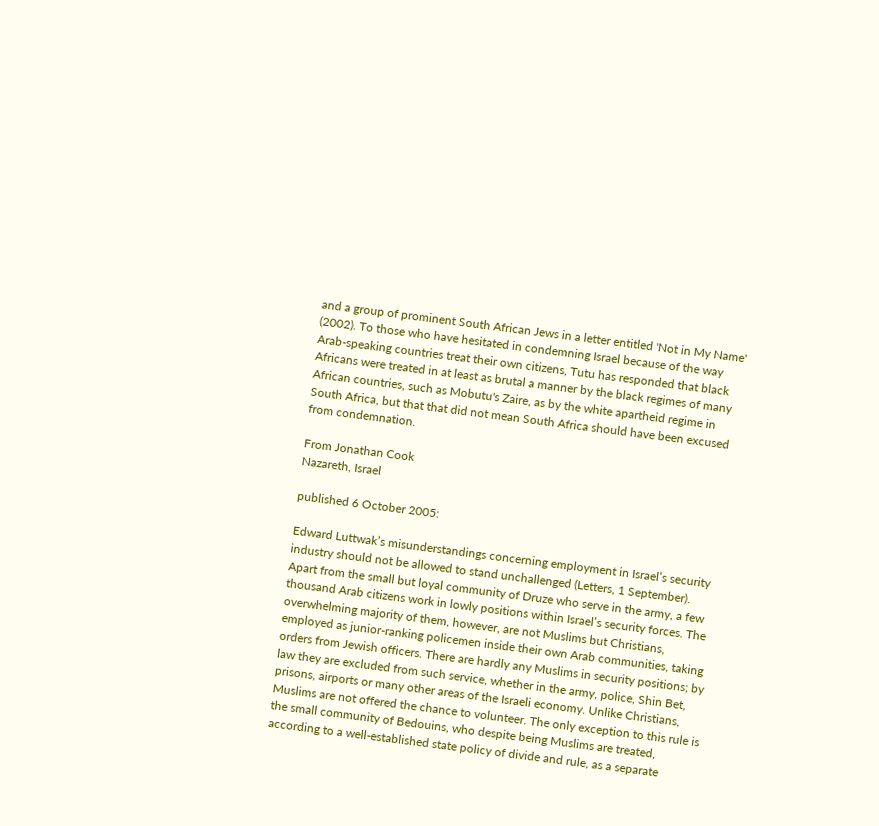and a group of prominent South African Jews in a letter entitled 'Not in My Name' (2002). To those who have hesitated in condemning Israel because of the way Arab-speaking countries treat their own citizens, Tutu has responded that black Africans were treated in at least as brutal a manner by the black regimes of many African countries, such as Mobutu's Zaire, as by the white apartheid regime in South Africa, but that that did not mean South Africa should have been excused from condemnation.

From Jonathan Cook
Nazareth, Israel

published 6 October 2005:

Edward Luttwak’s misunderstandings concerning employment in Israel’s security industry should not be allowed to stand unchallenged (Letters, 1 September). Apart from the small but loyal community of Druze who serve in the army, a few thousand Arab citizens work in lowly positions within Israel’s security forces. The overwhelming majority of them, however, are not Muslims but Christians, employed as junior-ranking policemen inside their own Arab communities, taking orders from Jewish officers. There are hardly any Muslims in security positions; by law they are excluded from such service, whether in the army, police, Shin Bet, prisons, airports or many other areas of the Israeli economy. Unlike Christians, Muslims are not offered the chance to volunteer. The only exception to this rule is the small community of Bedouins, who despite being Muslims are treated, according to a well-established state policy of divide and rule, as a separate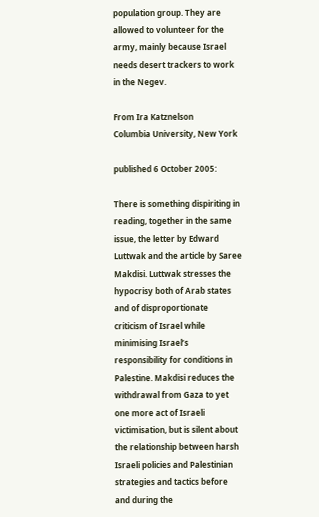population group. They are allowed to volunteer for the army, mainly because Israel needs desert trackers to work in the Negev.

From Ira Katznelson
Columbia University, New York

published 6 October 2005:

There is something dispiriting in reading, together in the same issue, the letter by Edward Luttwak and the article by Saree Makdisi. Luttwak stresses the hypocrisy both of Arab states and of disproportionate criticism of Israel while minimising Israel’s responsibility for conditions in Palestine. Makdisi reduces the withdrawal from Gaza to yet one more act of Israeli victimisation, but is silent about the relationship between harsh Israeli policies and Palestinian strategies and tactics before and during the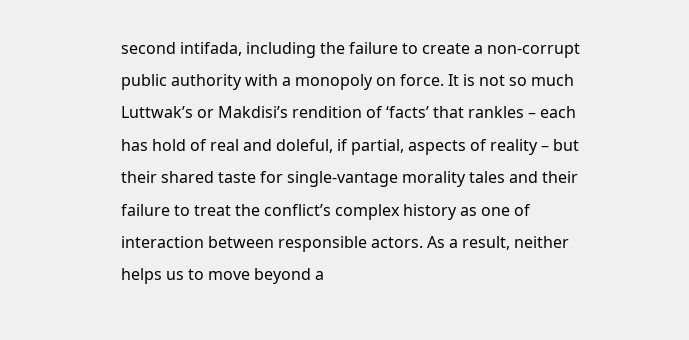second intifada, including the failure to create a non-corrupt public authority with a monopoly on force. It is not so much Luttwak’s or Makdisi’s rendition of ‘facts’ that rankles – each has hold of real and doleful, if partial, aspects of reality – but their shared taste for single-vantage morality tales and their failure to treat the conflict’s complex history as one of interaction between responsible actors. As a result, neither helps us to move beyond a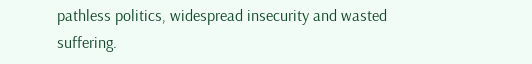pathless politics, widespread insecurity and wasted suffering.